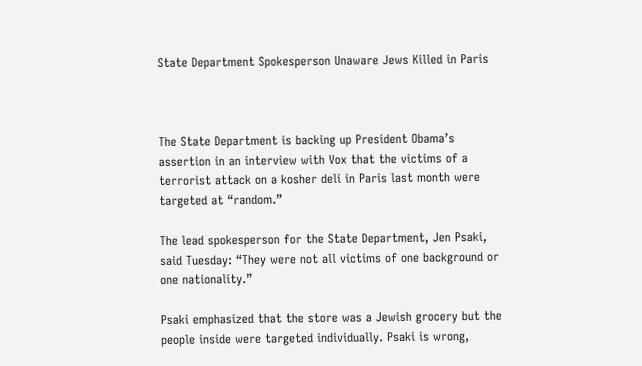State Department Spokesperson Unaware Jews Killed in Paris



The State Department is backing up President Obama’s assertion in an interview with Vox that the victims of a terrorist attack on a kosher deli in Paris last month were targeted at “random.”

The lead spokesperson for the State Department, Jen Psaki, said Tuesday: “They were not all victims of one background or one nationality.”

Psaki emphasized that the store was a Jewish grocery but the people inside were targeted individually. Psaki is wrong,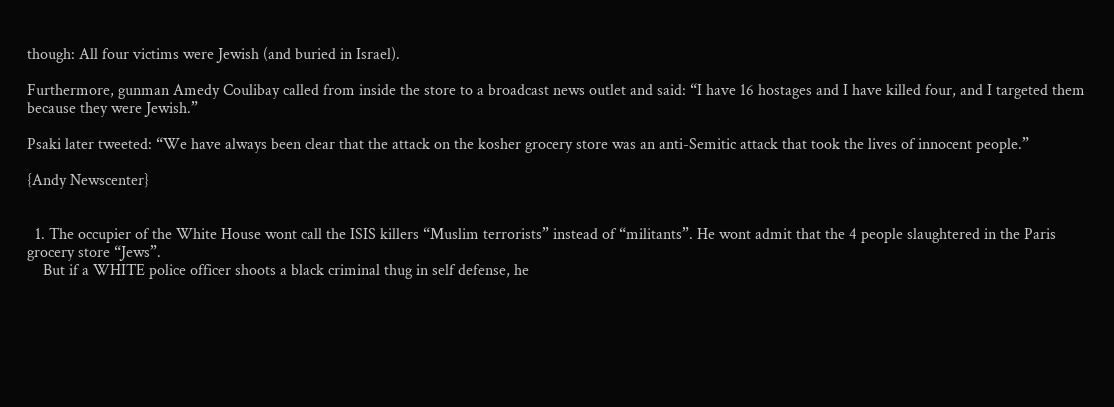though: All four victims were Jewish (and buried in Israel).

Furthermore, gunman Amedy Coulibay called from inside the store to a broadcast news outlet and said: “I have 16 hostages and I have killed four, and I targeted them because they were Jewish.”

Psaki later tweeted: “We have always been clear that the attack on the kosher grocery store was an anti-Semitic attack that took the lives of innocent people.”

{Andy Newscenter}


  1. The occupier of the White House wont call the ISIS killers “Muslim terrorists” instead of “militants”. He wont admit that the 4 people slaughtered in the Paris grocery store “Jews”.
    But if a WHITE police officer shoots a black criminal thug in self defense, he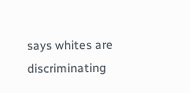says whites are discriminating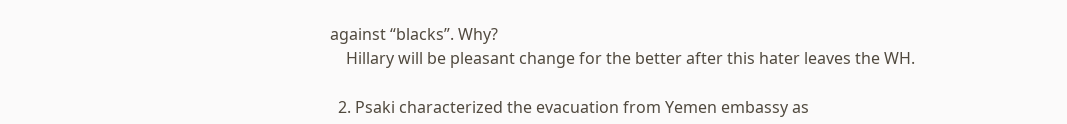against “blacks”. Why?
    Hillary will be pleasant change for the better after this hater leaves the WH.

  2. Psaki characterized the evacuation from Yemen embassy as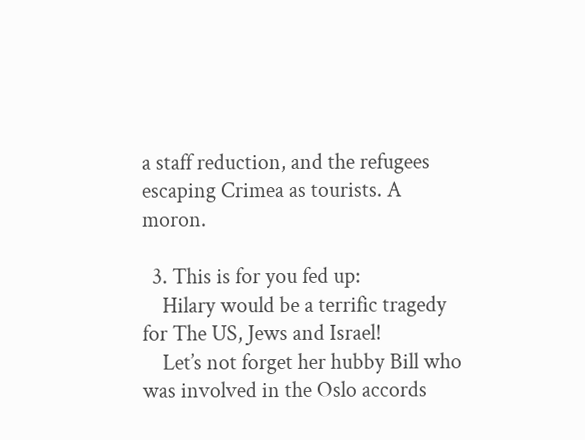a staff reduction, and the refugees escaping Crimea as tourists. A moron.

  3. This is for you fed up:
    Hilary would be a terrific tragedy for The US, Jews and Israel!
    Let’s not forget her hubby Bill who was involved in the Oslo accords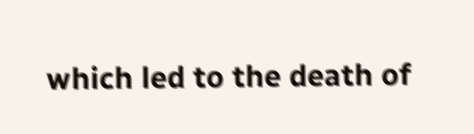which led to the death of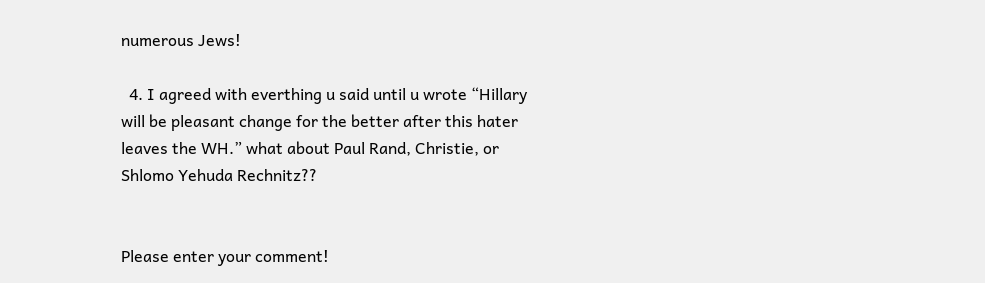numerous Jews!

  4. I agreed with everthing u said until u wrote “Hillary will be pleasant change for the better after this hater leaves the WH.” what about Paul Rand, Christie, or Shlomo Yehuda Rechnitz??


Please enter your comment!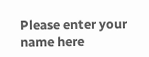Please enter your name here